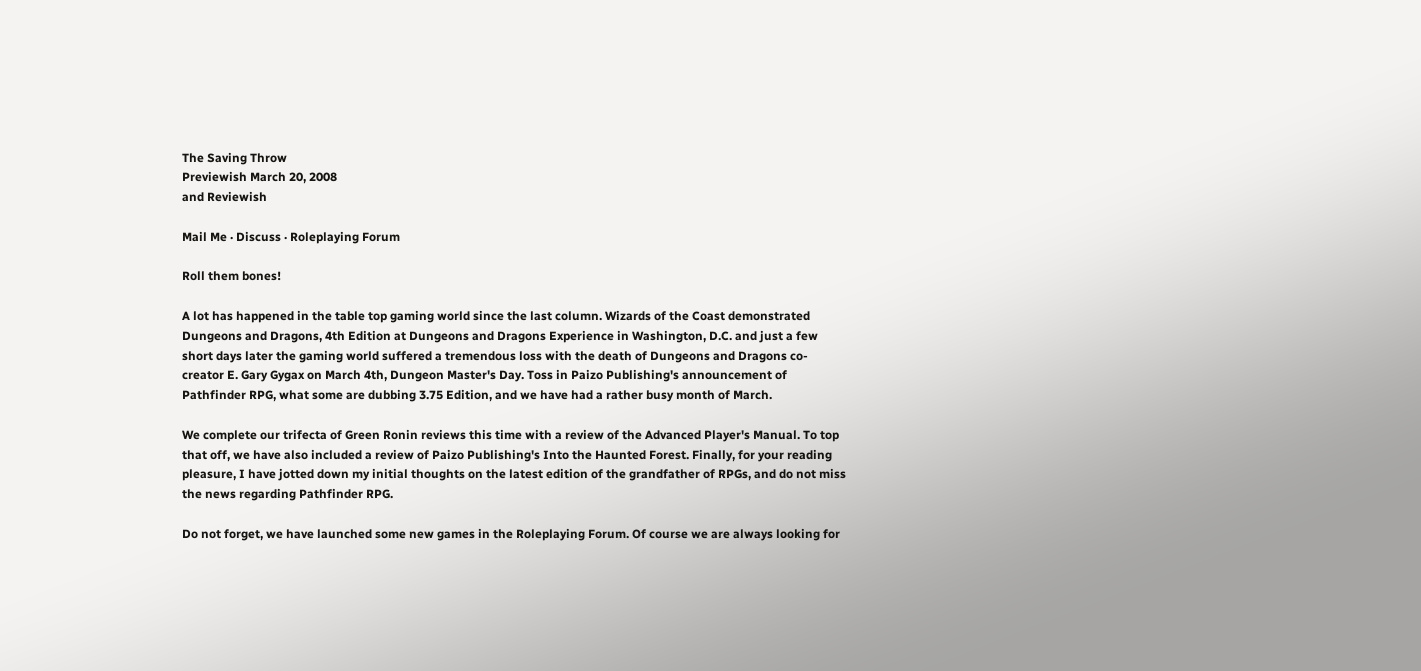The Saving Throw
Previewish March 20, 2008
and Reviewish

Mail Me · Discuss · Roleplaying Forum

Roll them bones!

A lot has happened in the table top gaming world since the last column. Wizards of the Coast demonstrated Dungeons and Dragons, 4th Edition at Dungeons and Dragons Experience in Washington, D.C. and just a few short days later the gaming world suffered a tremendous loss with the death of Dungeons and Dragons co-creator E. Gary Gygax on March 4th, Dungeon Master's Day. Toss in Paizo Publishing's announcement of Pathfinder RPG, what some are dubbing 3.75 Edition, and we have had a rather busy month of March.

We complete our trifecta of Green Ronin reviews this time with a review of the Advanced Player's Manual. To top that off, we have also included a review of Paizo Publishing's Into the Haunted Forest. Finally, for your reading pleasure, I have jotted down my initial thoughts on the latest edition of the grandfather of RPGs, and do not miss the news regarding Pathfinder RPG.

Do not forget, we have launched some new games in the Roleplaying Forum. Of course we are always looking for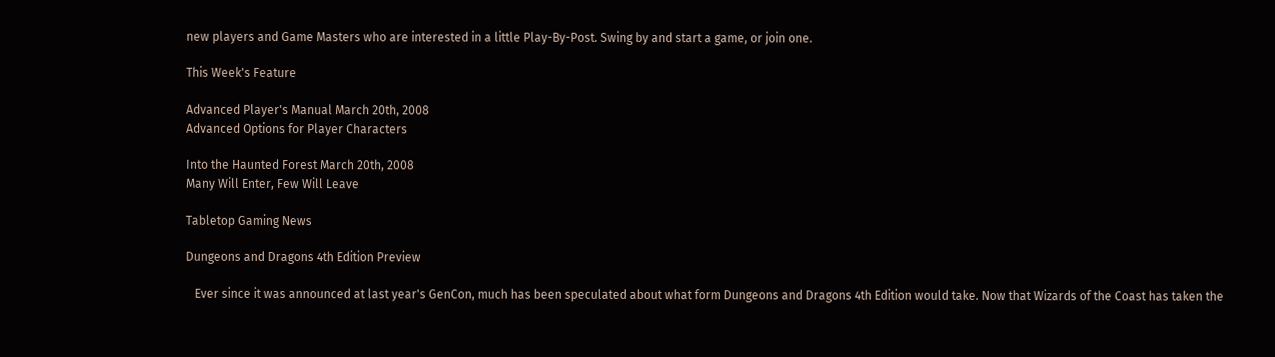new players and Game Masters who are interested in a little Play-By-Post. Swing by and start a game, or join one.

This Week's Feature

Advanced Player's Manual March 20th, 2008
Advanced Options for Player Characters

Into the Haunted Forest March 20th, 2008
Many Will Enter, Few Will Leave

Tabletop Gaming News

Dungeons and Dragons 4th Edition Preview

   Ever since it was announced at last year's GenCon, much has been speculated about what form Dungeons and Dragons 4th Edition would take. Now that Wizards of the Coast has taken the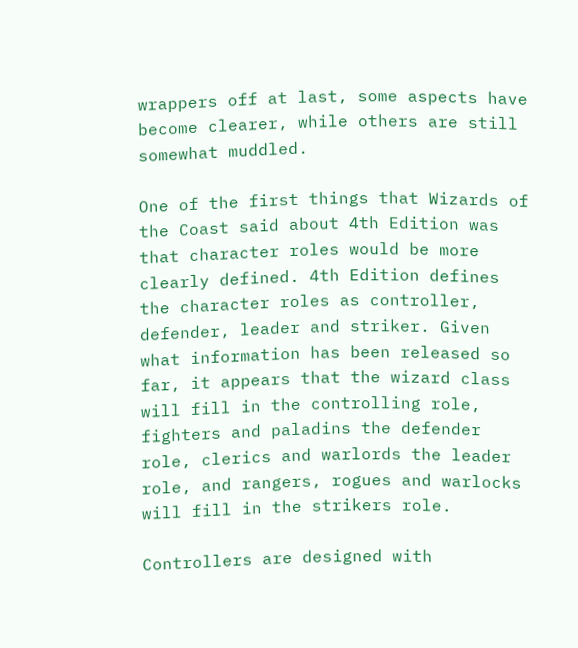wrappers off at last, some aspects have become clearer, while others are still somewhat muddled.

One of the first things that Wizards of the Coast said about 4th Edition was that character roles would be more clearly defined. 4th Edition defines the character roles as controller, defender, leader and striker. Given what information has been released so far, it appears that the wizard class will fill in the controlling role, fighters and paladins the defender role, clerics and warlords the leader role, and rangers, rogues and warlocks will fill in the strikers role.

Controllers are designed with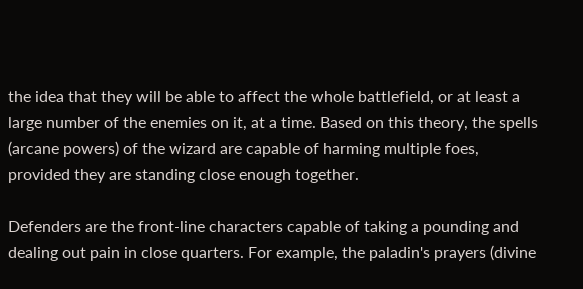the idea that they will be able to affect the whole battlefield, or at least a large number of the enemies on it, at a time. Based on this theory, the spells (arcane powers) of the wizard are capable of harming multiple foes, provided they are standing close enough together.

Defenders are the front-line characters capable of taking a pounding and dealing out pain in close quarters. For example, the paladin's prayers (divine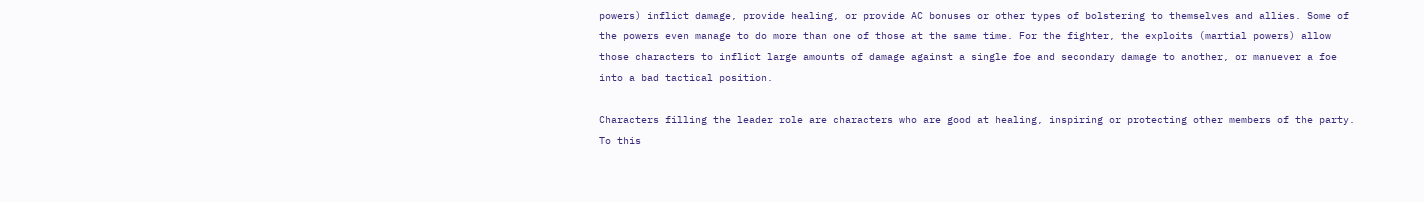powers) inflict damage, provide healing, or provide AC bonuses or other types of bolstering to themselves and allies. Some of the powers even manage to do more than one of those at the same time. For the fighter, the exploits (martial powers) allow those characters to inflict large amounts of damage against a single foe and secondary damage to another, or manuever a foe into a bad tactical position.

Characters filling the leader role are characters who are good at healing, inspiring or protecting other members of the party. To this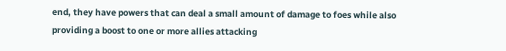end, they have powers that can deal a small amount of damage to foes while also providing a boost to one or more allies attacking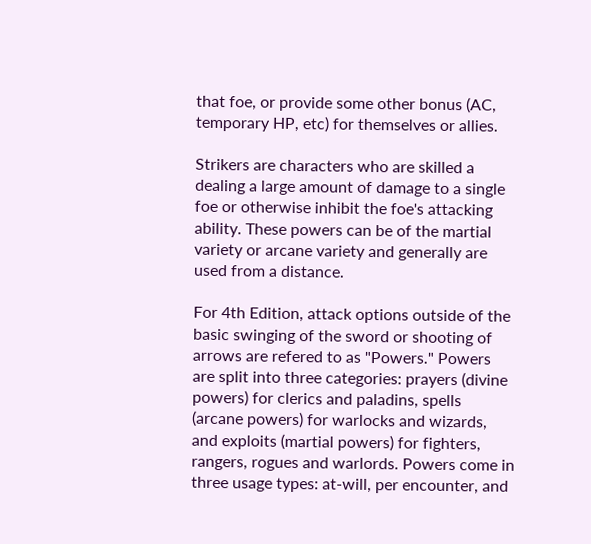that foe, or provide some other bonus (AC, temporary HP, etc) for themselves or allies.

Strikers are characters who are skilled a dealing a large amount of damage to a single foe or otherwise inhibit the foe's attacking ability. These powers can be of the martial variety or arcane variety and generally are used from a distance.

For 4th Edition, attack options outside of the basic swinging of the sword or shooting of arrows are refered to as "Powers." Powers are split into three categories: prayers (divine powers) for clerics and paladins, spells (arcane powers) for warlocks and wizards, and exploits (martial powers) for fighters, rangers, rogues and warlords. Powers come in three usage types: at-will, per encounter, and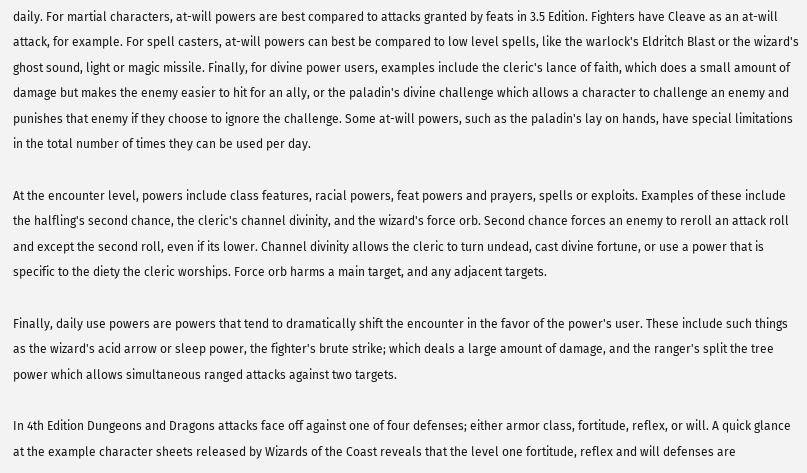daily. For martial characters, at-will powers are best compared to attacks granted by feats in 3.5 Edition. Fighters have Cleave as an at-will attack, for example. For spell casters, at-will powers can best be compared to low level spells, like the warlock's Eldritch Blast or the wizard's ghost sound, light or magic missile. Finally, for divine power users, examples include the cleric's lance of faith, which does a small amount of damage but makes the enemy easier to hit for an ally, or the paladin's divine challenge which allows a character to challenge an enemy and punishes that enemy if they choose to ignore the challenge. Some at-will powers, such as the paladin's lay on hands, have special limitations in the total number of times they can be used per day.

At the encounter level, powers include class features, racial powers, feat powers and prayers, spells or exploits. Examples of these include the halfling's second chance, the cleric's channel divinity, and the wizard's force orb. Second chance forces an enemy to reroll an attack roll and except the second roll, even if its lower. Channel divinity allows the cleric to turn undead, cast divine fortune, or use a power that is specific to the diety the cleric worships. Force orb harms a main target, and any adjacent targets.

Finally, daily use powers are powers that tend to dramatically shift the encounter in the favor of the power's user. These include such things as the wizard's acid arrow or sleep power, the fighter's brute strike; which deals a large amount of damage, and the ranger's split the tree power which allows simultaneous ranged attacks against two targets.

In 4th Edition Dungeons and Dragons attacks face off against one of four defenses; either armor class, fortitude, reflex, or will. A quick glance at the example character sheets released by Wizards of the Coast reveals that the level one fortitude, reflex and will defenses are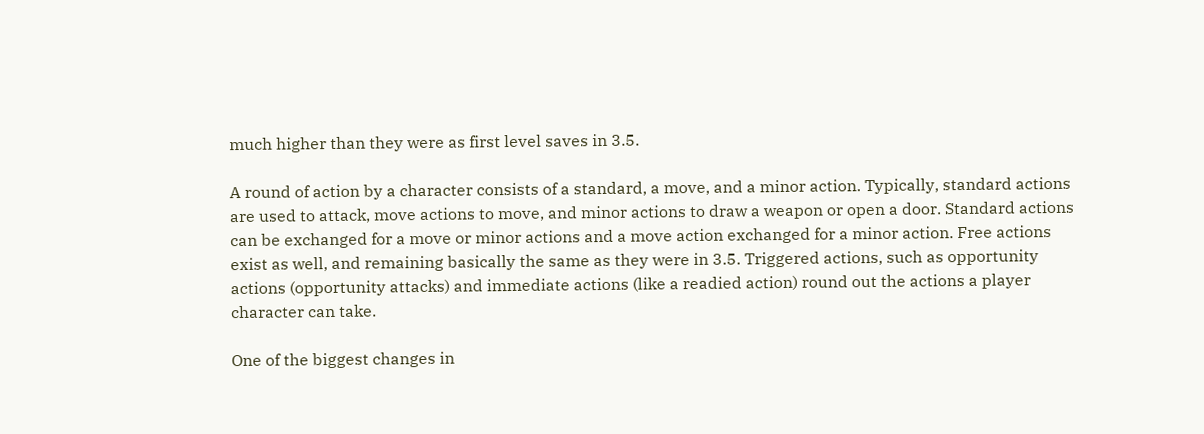much higher than they were as first level saves in 3.5.

A round of action by a character consists of a standard, a move, and a minor action. Typically, standard actions are used to attack, move actions to move, and minor actions to draw a weapon or open a door. Standard actions can be exchanged for a move or minor actions and a move action exchanged for a minor action. Free actions exist as well, and remaining basically the same as they were in 3.5. Triggered actions, such as opportunity actions (opportunity attacks) and immediate actions (like a readied action) round out the actions a player character can take.

One of the biggest changes in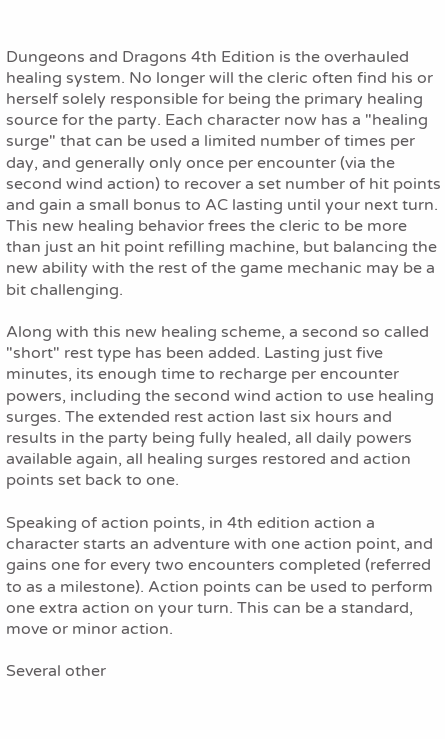Dungeons and Dragons 4th Edition is the overhauled healing system. No longer will the cleric often find his or herself solely responsible for being the primary healing source for the party. Each character now has a "healing surge" that can be used a limited number of times per day, and generally only once per encounter (via the second wind action) to recover a set number of hit points and gain a small bonus to AC lasting until your next turn. This new healing behavior frees the cleric to be more than just an hit point refilling machine, but balancing the new ability with the rest of the game mechanic may be a bit challenging.

Along with this new healing scheme, a second so called "short" rest type has been added. Lasting just five minutes, its enough time to recharge per encounter powers, including the second wind action to use healing surges. The extended rest action last six hours and results in the party being fully healed, all daily powers available again, all healing surges restored and action points set back to one.

Speaking of action points, in 4th edition action a character starts an adventure with one action point, and gains one for every two encounters completed (referred to as a milestone). Action points can be used to perform one extra action on your turn. This can be a standard, move or minor action.

Several other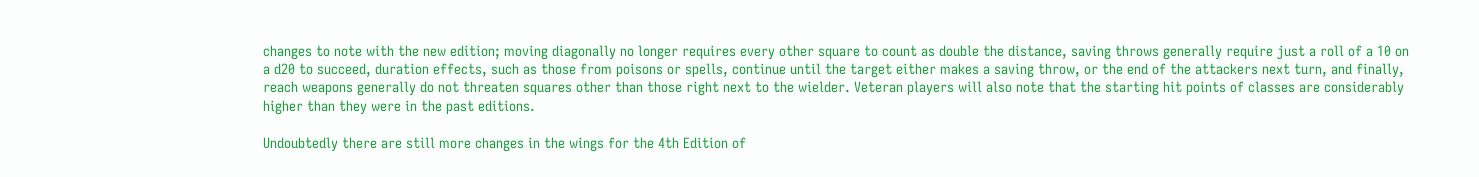changes to note with the new edition; moving diagonally no longer requires every other square to count as double the distance, saving throws generally require just a roll of a 10 on a d20 to succeed, duration effects, such as those from poisons or spells, continue until the target either makes a saving throw, or the end of the attackers next turn, and finally, reach weapons generally do not threaten squares other than those right next to the wielder. Veteran players will also note that the starting hit points of classes are considerably higher than they were in the past editions.

Undoubtedly there are still more changes in the wings for the 4th Edition of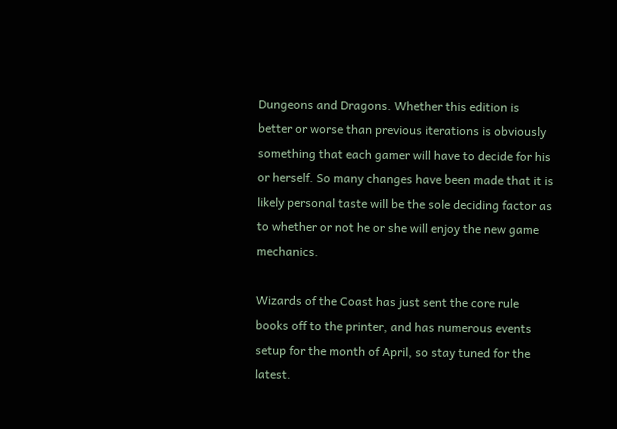Dungeons and Dragons. Whether this edition is better or worse than previous iterations is obviously something that each gamer will have to decide for his or herself. So many changes have been made that it is likely personal taste will be the sole deciding factor as to whether or not he or she will enjoy the new game mechanics.

Wizards of the Coast has just sent the core rule books off to the printer, and has numerous events setup for the month of April, so stay tuned for the latest.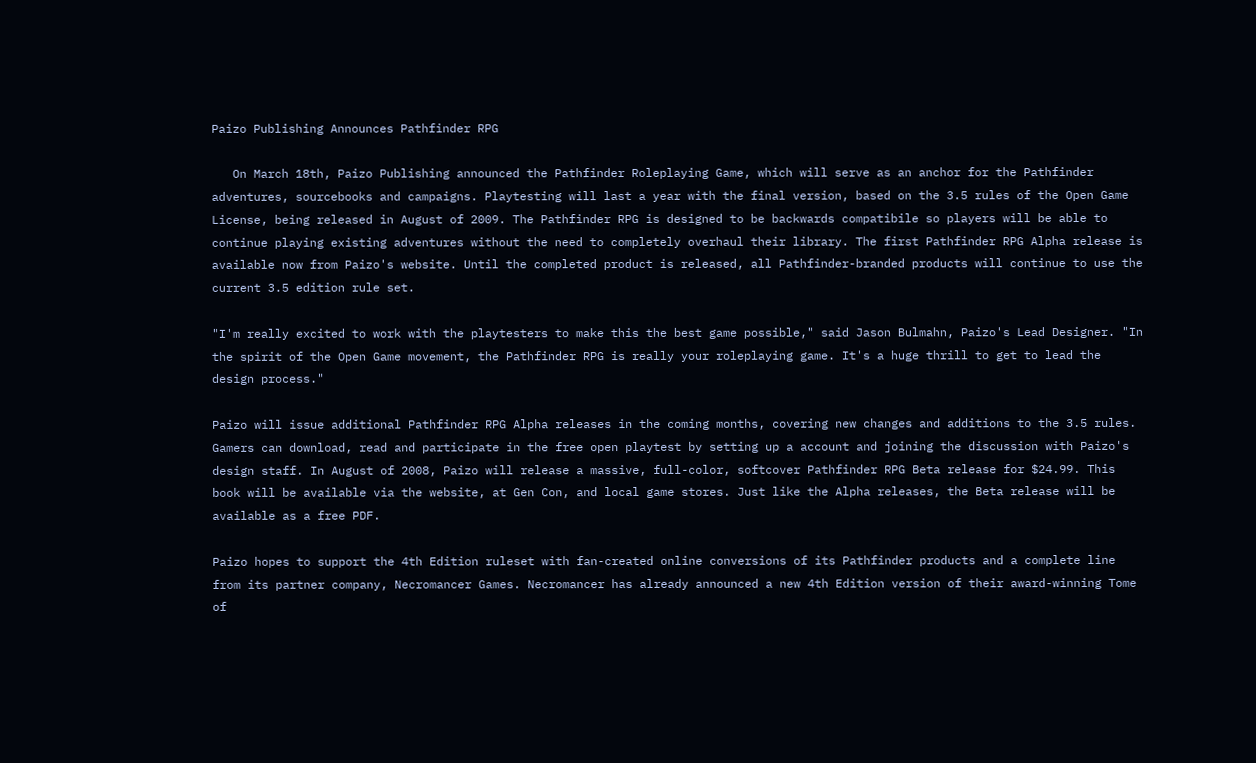Paizo Publishing Announces Pathfinder RPG

   On March 18th, Paizo Publishing announced the Pathfinder Roleplaying Game, which will serve as an anchor for the Pathfinder adventures, sourcebooks and campaigns. Playtesting will last a year with the final version, based on the 3.5 rules of the Open Game License, being released in August of 2009. The Pathfinder RPG is designed to be backwards compatibile so players will be able to continue playing existing adventures without the need to completely overhaul their library. The first Pathfinder RPG Alpha release is available now from Paizo's website. Until the completed product is released, all Pathfinder-branded products will continue to use the current 3.5 edition rule set.

"I'm really excited to work with the playtesters to make this the best game possible," said Jason Bulmahn, Paizo's Lead Designer. "In the spirit of the Open Game movement, the Pathfinder RPG is really your roleplaying game. It's a huge thrill to get to lead the design process."

Paizo will issue additional Pathfinder RPG Alpha releases in the coming months, covering new changes and additions to the 3.5 rules. Gamers can download, read and participate in the free open playtest by setting up a account and joining the discussion with Paizo's design staff. In August of 2008, Paizo will release a massive, full-color, softcover Pathfinder RPG Beta release for $24.99. This book will be available via the website, at Gen Con, and local game stores. Just like the Alpha releases, the Beta release will be available as a free PDF.

Paizo hopes to support the 4th Edition ruleset with fan-created online conversions of its Pathfinder products and a complete line from its partner company, Necromancer Games. Necromancer has already announced a new 4th Edition version of their award-winning Tome of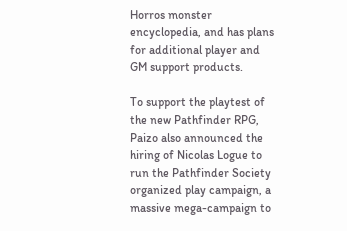Horros monster encyclopedia, and has plans for additional player and GM support products.

To support the playtest of the new Pathfinder RPG, Paizo also announced the hiring of Nicolas Logue to run the Pathfinder Society organized play campaign, a massive mega-campaign to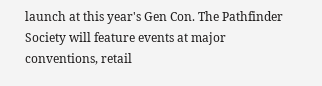launch at this year's Gen Con. The Pathfinder Society will feature events at major conventions, retail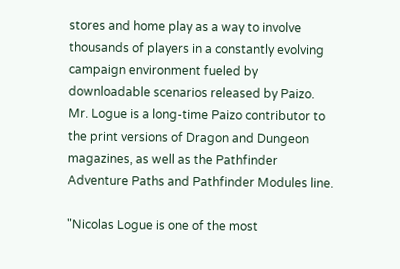stores and home play as a way to involve thousands of players in a constantly evolving campaign environment fueled by downloadable scenarios released by Paizo. Mr. Logue is a long-time Paizo contributor to the print versions of Dragon and Dungeon magazines, as well as the Pathfinder Adventure Paths and Pathfinder Modules line.

"Nicolas Logue is one of the most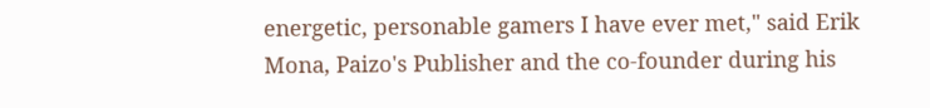energetic, personable gamers I have ever met," said Erik Mona, Paizo's Publisher and the co-founder during his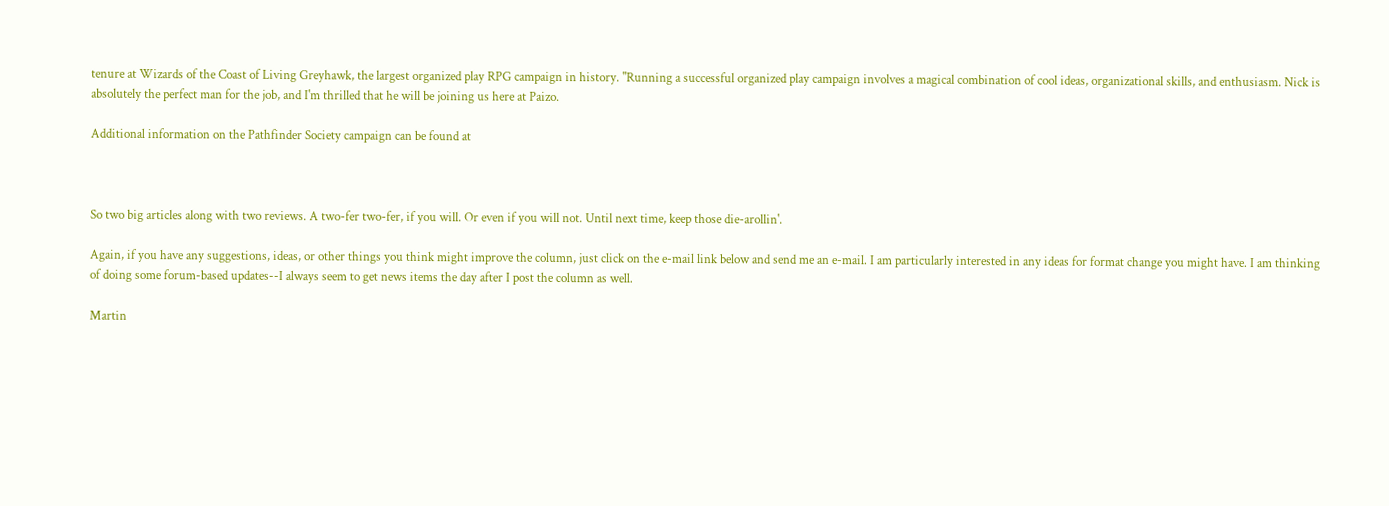tenure at Wizards of the Coast of Living Greyhawk, the largest organized play RPG campaign in history. "Running a successful organized play campaign involves a magical combination of cool ideas, organizational skills, and enthusiasm. Nick is absolutely the perfect man for the job, and I'm thrilled that he will be joining us here at Paizo.

Additional information on the Pathfinder Society campaign can be found at



So two big articles along with two reviews. A two-fer two-fer, if you will. Or even if you will not. Until next time, keep those die-arollin'.

Again, if you have any suggestions, ideas, or other things you think might improve the column, just click on the e-mail link below and send me an e-mail. I am particularly interested in any ideas for format change you might have. I am thinking of doing some forum-based updates--I always seem to get news items the day after I post the column as well.

Martin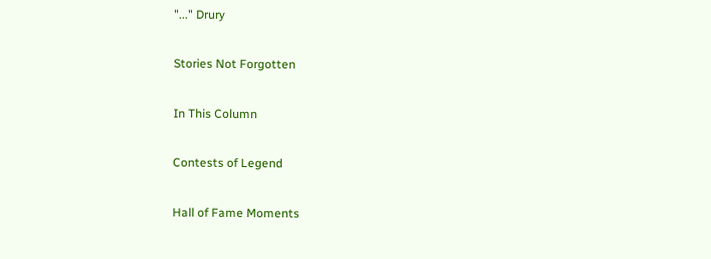"..." Drury

Stories Not Forgotten

In This Column

Contests of Legend

Hall of Fame Moments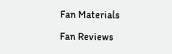Fan Materials

Fan Reviews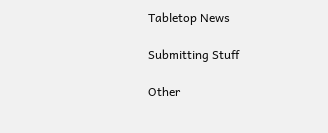Tabletop News

Submitting Stuff

Other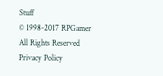Stuff
© 1998-2017 RPGamer All Rights Reserved
Privacy Policy